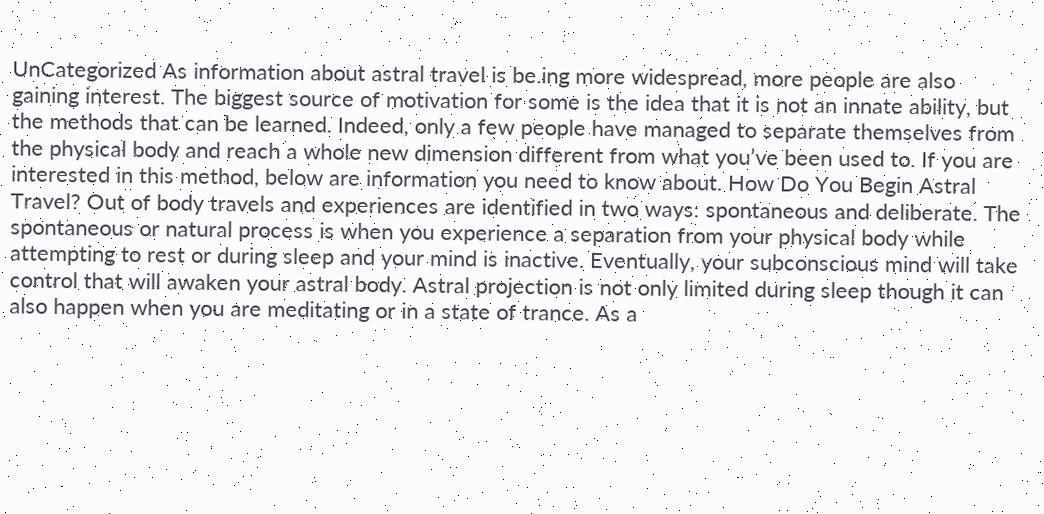UnCategorized As information about astral travel is be.ing more widespread, more people are also gaining interest. The biggest source of motivation for some is the idea that it is not an innate ability, but the methods that can be learned. Indeed, only a few people have managed to separate themselves from the physical body and reach a whole new dimension different from what you’ve been used to. If you are interested in this method, below are information you need to know about. How Do You Begin Astral Travel? Out of body travels and experiences are identified in two ways: spontaneous and deliberate. The spontaneous or natural process is when you experience a separation from your physical body while attempting to rest or during sleep and your mind is inactive. Eventually, your subconscious mind will take control that will awaken your astral body. Astral projection is not only limited during sleep though it can also happen when you are meditating or in a state of trance. As a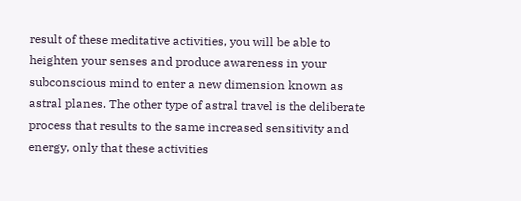result of these meditative activities, you will be able to heighten your senses and produce awareness in your subconscious mind to enter a new dimension known as astral planes. The other type of astral travel is the deliberate process that results to the same increased sensitivity and energy, only that these activities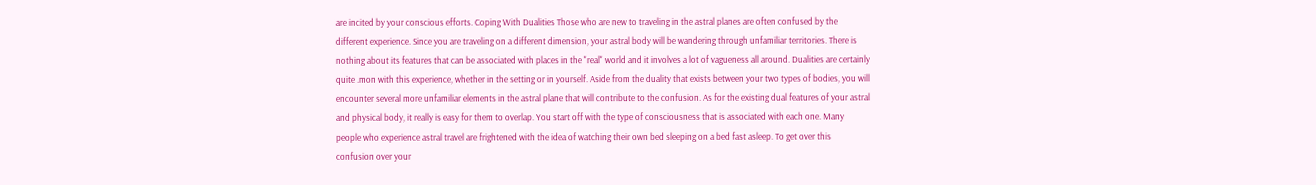are incited by your conscious efforts. Coping With Dualities Those who are new to traveling in the astral planes are often confused by the different experience. Since you are traveling on a different dimension, your astral body will be wandering through unfamiliar territories. There is nothing about its features that can be associated with places in the "real" world and it involves a lot of vagueness all around. Dualities are certainly quite .mon with this experience, whether in the setting or in yourself. Aside from the duality that exists between your two types of bodies, you will encounter several more unfamiliar elements in the astral plane that will contribute to the confusion. As for the existing dual features of your astral and physical body, it really is easy for them to overlap. You start off with the type of consciousness that is associated with each one. Many people who experience astral travel are frightened with the idea of watching their own bed sleeping on a bed fast asleep. To get over this confusion over your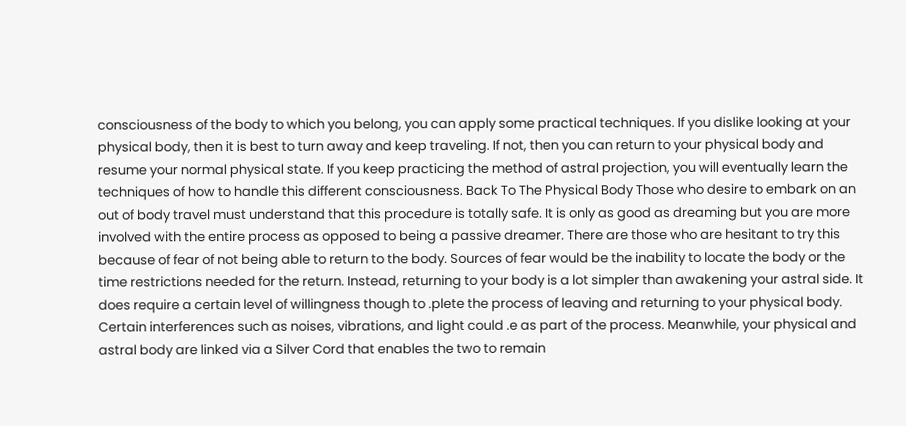consciousness of the body to which you belong, you can apply some practical techniques. If you dislike looking at your physical body, then it is best to turn away and keep traveling. If not, then you can return to your physical body and resume your normal physical state. If you keep practicing the method of astral projection, you will eventually learn the techniques of how to handle this different consciousness. Back To The Physical Body Those who desire to embark on an out of body travel must understand that this procedure is totally safe. It is only as good as dreaming but you are more involved with the entire process as opposed to being a passive dreamer. There are those who are hesitant to try this because of fear of not being able to return to the body. Sources of fear would be the inability to locate the body or the time restrictions needed for the return. Instead, returning to your body is a lot simpler than awakening your astral side. It does require a certain level of willingness though to .plete the process of leaving and returning to your physical body. Certain interferences such as noises, vibrations, and light could .e as part of the process. Meanwhile, your physical and astral body are linked via a Silver Cord that enables the two to remain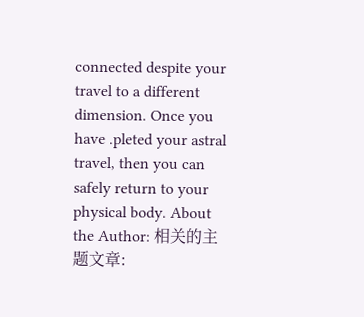connected despite your travel to a different dimension. Once you have .pleted your astral travel, then you can safely return to your physical body. About the Author: 相关的主题文章: